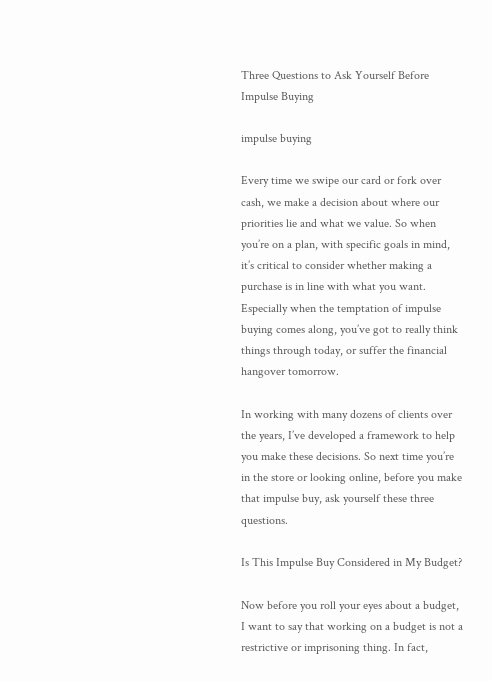Three Questions to Ask Yourself Before Impulse Buying

impulse buying

Every time we swipe our card or fork over cash, we make a decision about where our priorities lie and what we value. So when you’re on a plan, with specific goals in mind, it’s critical to consider whether making a purchase is in line with what you want. Especially when the temptation of impulse buying comes along, you’ve got to really think things through today, or suffer the financial hangover tomorrow.

In working with many dozens of clients over the years, I’ve developed a framework to help you make these decisions. So next time you’re in the store or looking online, before you make that impulse buy, ask yourself these three questions.

Is This Impulse Buy Considered in My Budget?

Now before you roll your eyes about a budget, I want to say that working on a budget is not a restrictive or imprisoning thing. In fact,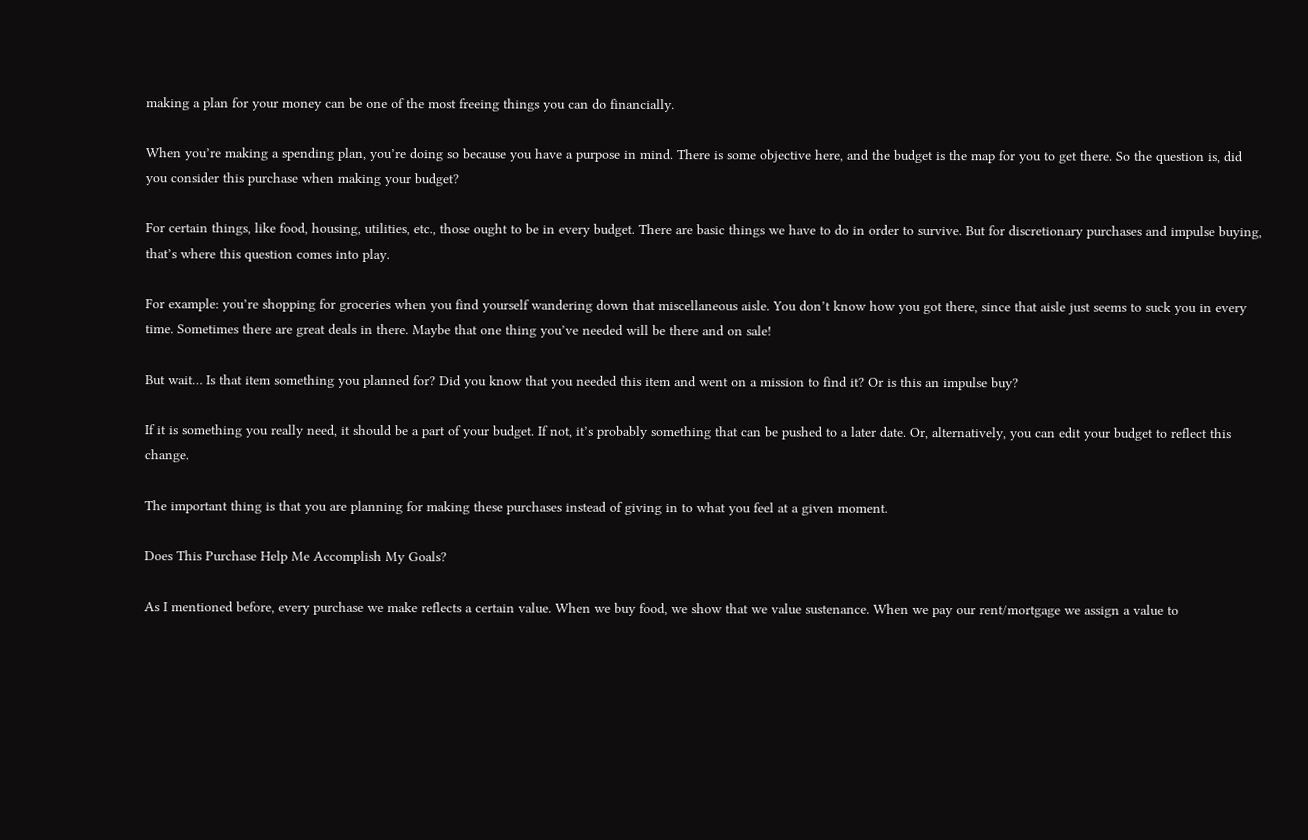making a plan for your money can be one of the most freeing things you can do financially.

When you’re making a spending plan, you’re doing so because you have a purpose in mind. There is some objective here, and the budget is the map for you to get there. So the question is, did you consider this purchase when making your budget?

For certain things, like food, housing, utilities, etc., those ought to be in every budget. There are basic things we have to do in order to survive. But for discretionary purchases and impulse buying, that’s where this question comes into play.

For example: you’re shopping for groceries when you find yourself wandering down that miscellaneous aisle. You don’t know how you got there, since that aisle just seems to suck you in every time. Sometimes there are great deals in there. Maybe that one thing you’ve needed will be there and on sale!

But wait… Is that item something you planned for? Did you know that you needed this item and went on a mission to find it? Or is this an impulse buy?

If it is something you really need, it should be a part of your budget. If not, it’s probably something that can be pushed to a later date. Or, alternatively, you can edit your budget to reflect this change.

The important thing is that you are planning for making these purchases instead of giving in to what you feel at a given moment.

Does This Purchase Help Me Accomplish My Goals?

As I mentioned before, every purchase we make reflects a certain value. When we buy food, we show that we value sustenance. When we pay our rent/mortgage we assign a value to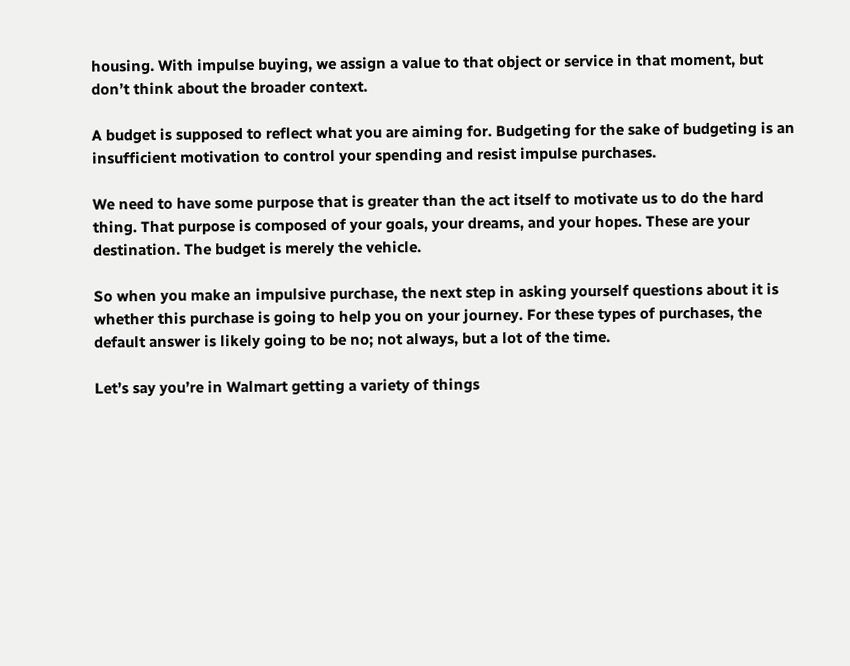housing. With impulse buying, we assign a value to that object or service in that moment, but don’t think about the broader context.

A budget is supposed to reflect what you are aiming for. Budgeting for the sake of budgeting is an insufficient motivation to control your spending and resist impulse purchases.

We need to have some purpose that is greater than the act itself to motivate us to do the hard thing. That purpose is composed of your goals, your dreams, and your hopes. These are your destination. The budget is merely the vehicle.

So when you make an impulsive purchase, the next step in asking yourself questions about it is whether this purchase is going to help you on your journey. For these types of purchases, the default answer is likely going to be no; not always, but a lot of the time.

Let’s say you’re in Walmart getting a variety of things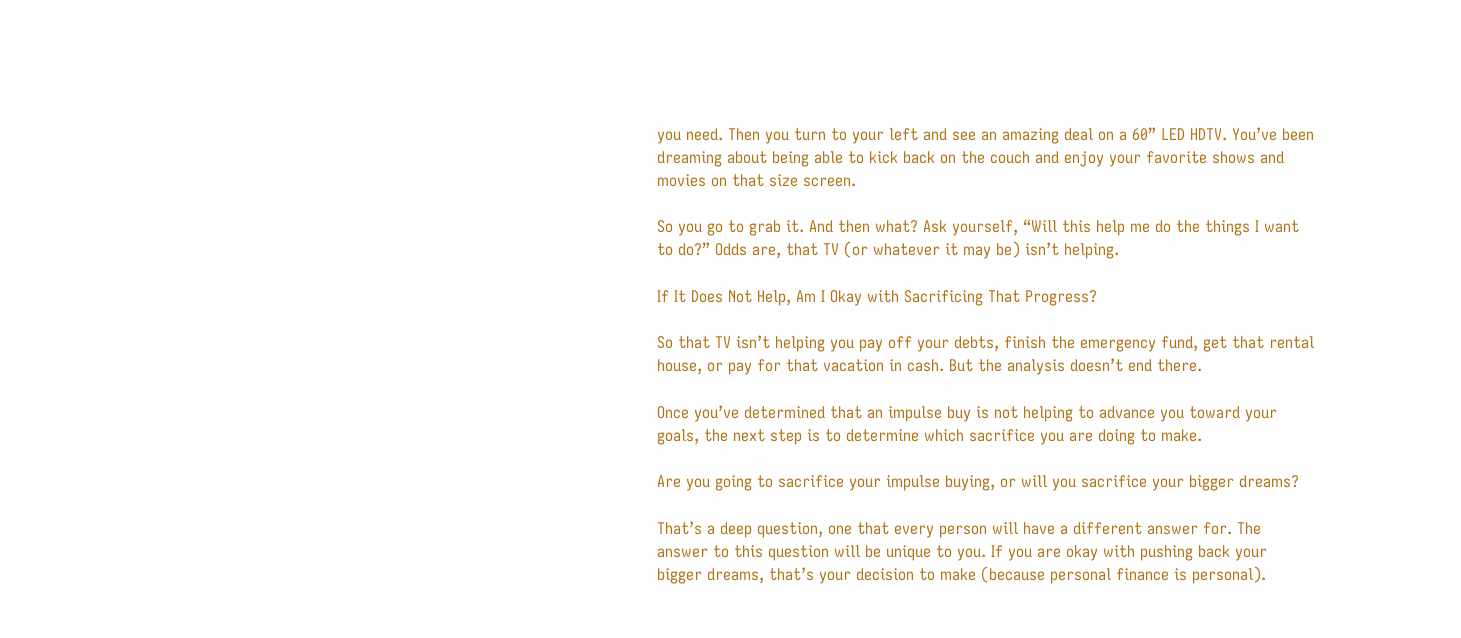you need. Then you turn to your left and see an amazing deal on a 60” LED HDTV. You’ve been dreaming about being able to kick back on the couch and enjoy your favorite shows and movies on that size screen.

So you go to grab it. And then what? Ask yourself, “Will this help me do the things I want to do?” Odds are, that TV (or whatever it may be) isn’t helping.

If It Does Not Help, Am I Okay with Sacrificing That Progress?

So that TV isn’t helping you pay off your debts, finish the emergency fund, get that rental house, or pay for that vacation in cash. But the analysis doesn’t end there.

Once you’ve determined that an impulse buy is not helping to advance you toward your goals, the next step is to determine which sacrifice you are doing to make.

Are you going to sacrifice your impulse buying, or will you sacrifice your bigger dreams?

That’s a deep question, one that every person will have a different answer for. The answer to this question will be unique to you. If you are okay with pushing back your bigger dreams, that’s your decision to make (because personal finance is personal).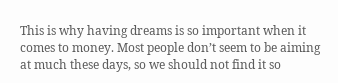This is why having dreams is so important when it comes to money. Most people don’t seem to be aiming at much these days, so we should not find it so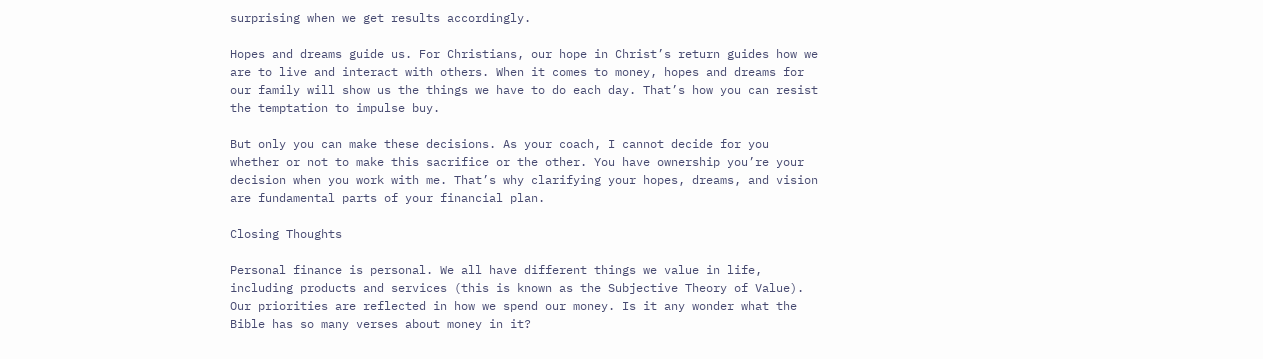surprising when we get results accordingly.

Hopes and dreams guide us. For Christians, our hope in Christ’s return guides how we are to live and interact with others. When it comes to money, hopes and dreams for our family will show us the things we have to do each day. That’s how you can resist the temptation to impulse buy.

But only you can make these decisions. As your coach, I cannot decide for you whether or not to make this sacrifice or the other. You have ownership you’re your decision when you work with me. That’s why clarifying your hopes, dreams, and vision are fundamental parts of your financial plan.

Closing Thoughts

Personal finance is personal. We all have different things we value in life, including products and services (this is known as the Subjective Theory of Value). Our priorities are reflected in how we spend our money. Is it any wonder what the Bible has so many verses about money in it?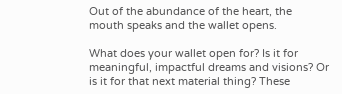Out of the abundance of the heart, the mouth speaks and the wallet opens.

What does your wallet open for? Is it for meaningful, impactful dreams and visions? Or is it for that next material thing? These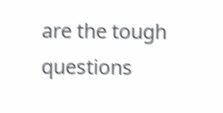are the tough questions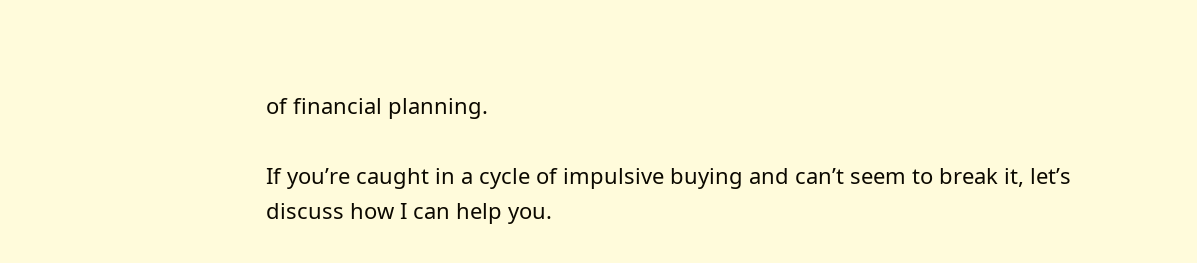of financial planning.

If you’re caught in a cycle of impulsive buying and can’t seem to break it, let’s discuss how I can help you.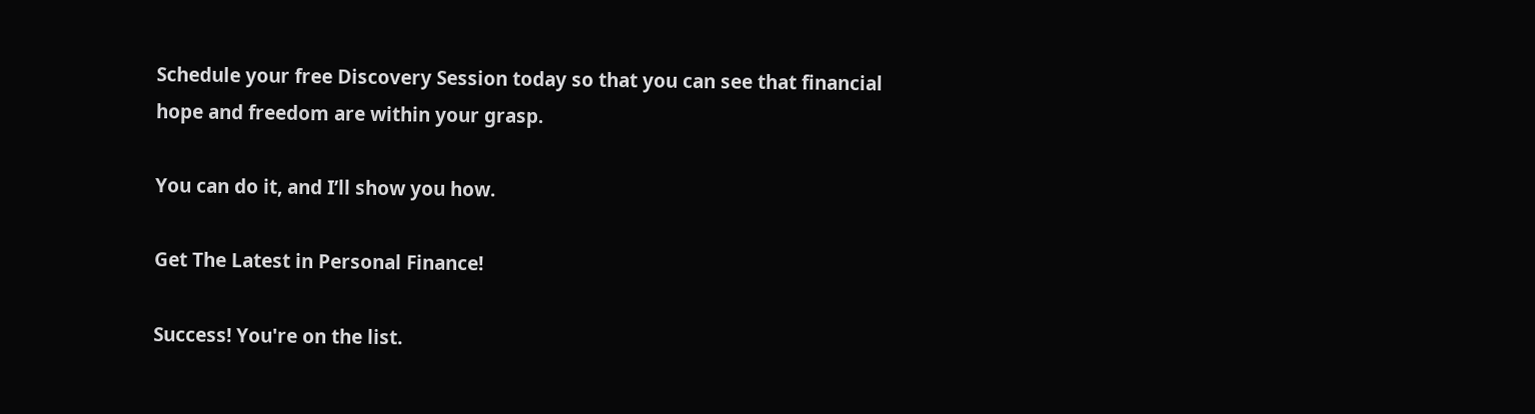Schedule your free Discovery Session today so that you can see that financial hope and freedom are within your grasp.

You can do it, and I’ll show you how.

Get The Latest in Personal Finance!

Success! You're on the list.